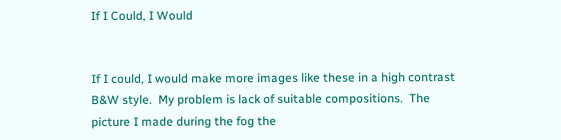If I Could, I Would


If I could, I would make more images like these in a high contrast B&W style.  My problem is lack of suitable compositions.  The picture I made during the fog the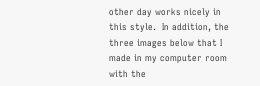other day works nicely in this style.  In addition, the three images below that I made in my computer room with the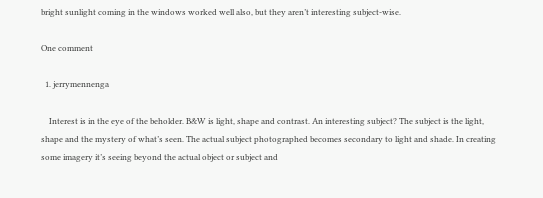bright sunlight coming in the windows worked well also, but they aren’t interesting subject-wise.

One comment

  1. jerrymennenga

    Interest is in the eye of the beholder. B&W is light, shape and contrast. An interesting subject? The subject is the light, shape and the mystery of what’s seen. The actual subject photographed becomes secondary to light and shade. In creating some imagery it’s seeing beyond the actual object or subject and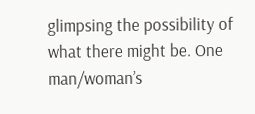glimpsing the possibility of what there might be. One man/woman’s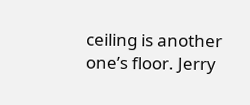ceiling is another one’s floor. Jerry